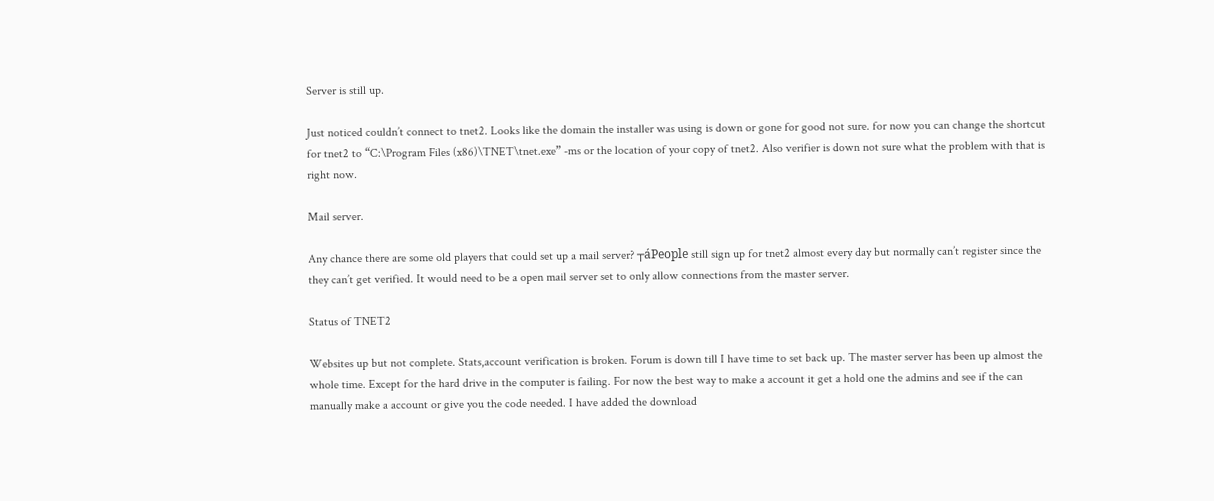Server is still up.

Just noticed couldn’t connect to tnet2. Looks like the domain the installer was using is down or gone for good not sure. for now you can change the shortcut for tnet2 to “C:\Program Files (x86)\TNET\tnet.exe” -ms or the location of your copy of tnet2. Also verifier is down not sure what the problem with that is right now.

Mail server.

Any chance there are some old players that could set up a mail server? ┬áPeople still sign up for tnet2 almost every day but normally can’t register since the they can’t get verified. It would need to be a open mail server set to only allow connections from the master server.

Status of TNET2

Websites up but not complete. Stats,account verification is broken. Forum is down till I have time to set back up. The master server has been up almost the whole time. Except for the hard drive in the computer is failing. For now the best way to make a account it get a hold one the admins and see if the can manually make a account or give you the code needed. I have added the download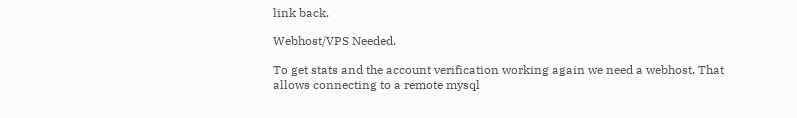link back.

Webhost/VPS Needed.

To get stats and the account verification working again we need a webhost. That allows connecting to a remote mysql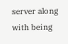server along with being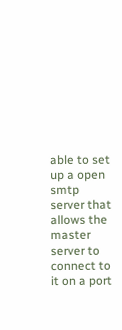able to set up a open smtp server that allows the master server to connect to it on a port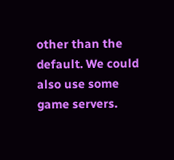other than the default. We could also use some game servers.